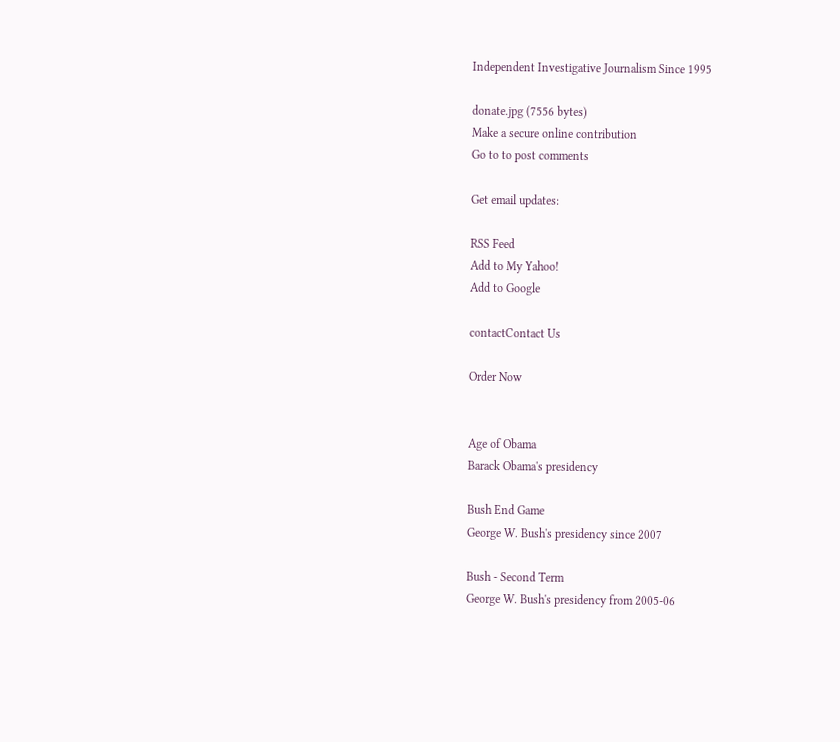Independent Investigative Journalism Since 1995

donate.jpg (7556 bytes)
Make a secure online contribution
Go to to post comments

Get email updates:

RSS Feed
Add to My Yahoo!
Add to Google

contactContact Us

Order Now


Age of Obama
Barack Obama's presidency

Bush End Game
George W. Bush's presidency since 2007

Bush - Second Term
George W. Bush's presidency from 2005-06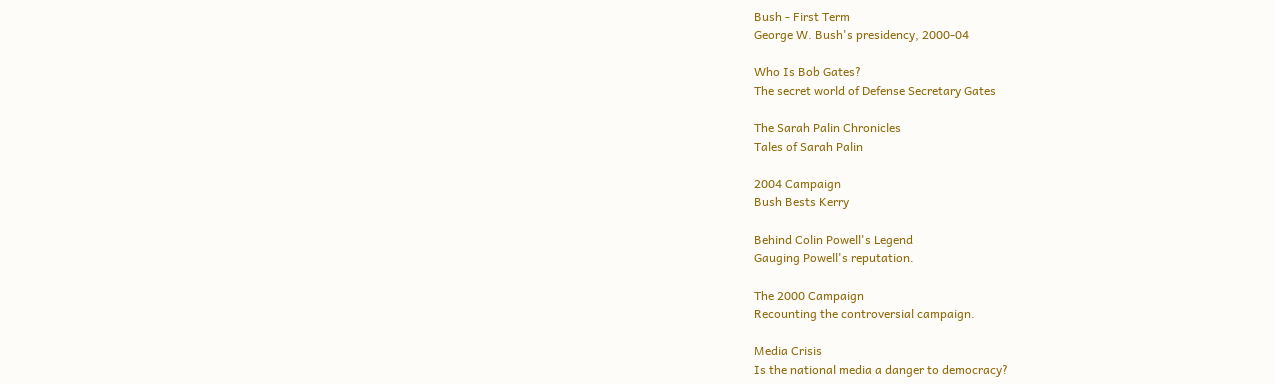Bush - First Term
George W. Bush's presidency, 2000-04

Who Is Bob Gates?
The secret world of Defense Secretary Gates

The Sarah Palin Chronicles
Tales of Sarah Palin

2004 Campaign
Bush Bests Kerry

Behind Colin Powell's Legend
Gauging Powell's reputation.

The 2000 Campaign
Recounting the controversial campaign.

Media Crisis
Is the national media a danger to democracy?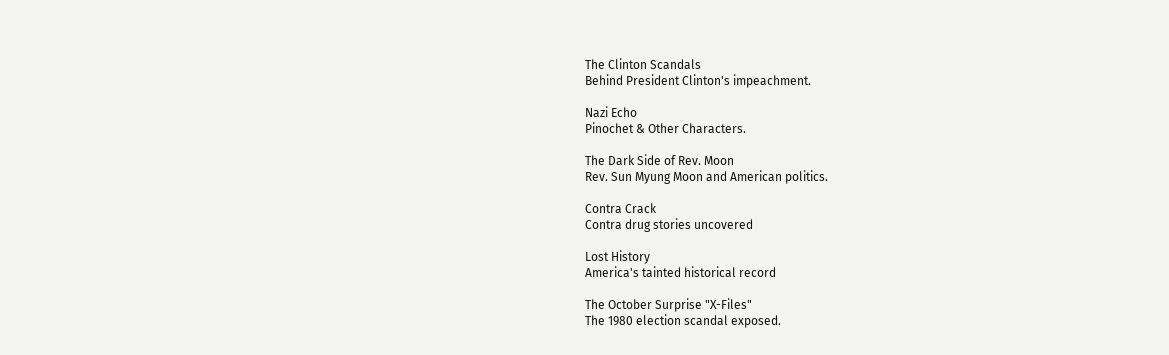The Clinton Scandals
Behind President Clinton's impeachment.

Nazi Echo
Pinochet & Other Characters.

The Dark Side of Rev. Moon
Rev. Sun Myung Moon and American politics.

Contra Crack
Contra drug stories uncovered

Lost History
America's tainted historical record

The October Surprise "X-Files"
The 1980 election scandal exposed.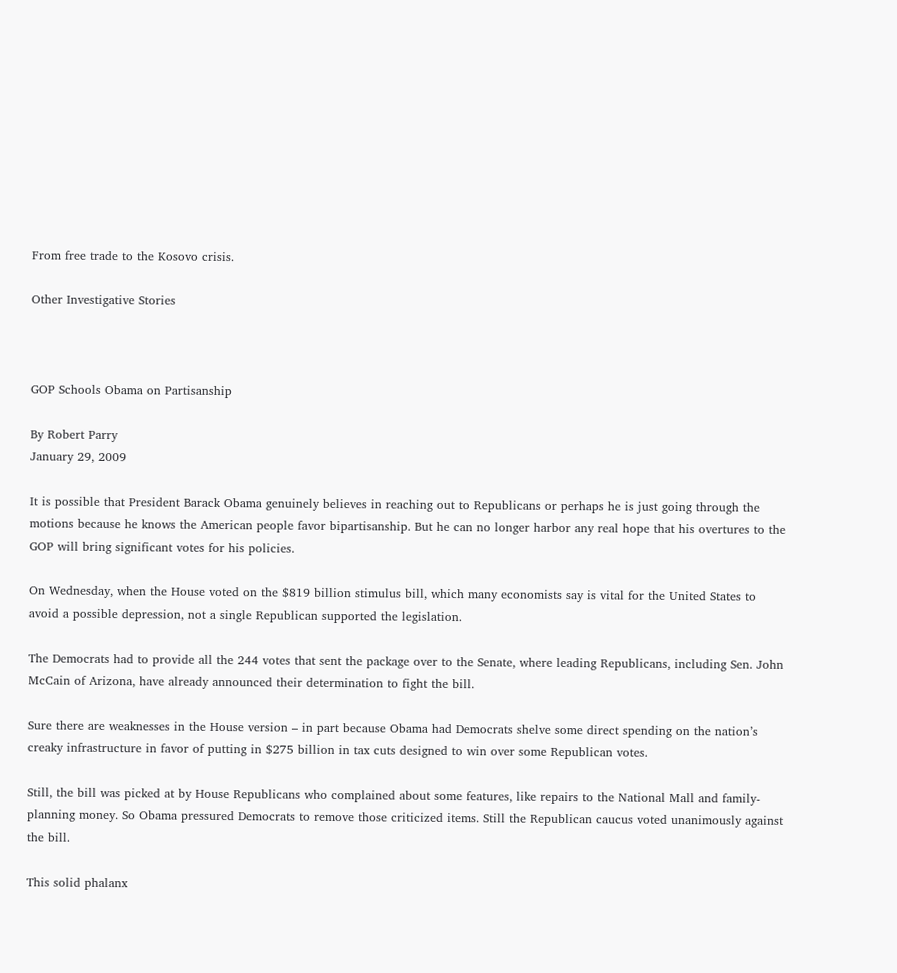From free trade to the Kosovo crisis.

Other Investigative Stories



GOP Schools Obama on Partisanship

By Robert Parry
January 29, 2009

It is possible that President Barack Obama genuinely believes in reaching out to Republicans or perhaps he is just going through the motions because he knows the American people favor bipartisanship. But he can no longer harbor any real hope that his overtures to the GOP will bring significant votes for his policies.

On Wednesday, when the House voted on the $819 billion stimulus bill, which many economists say is vital for the United States to avoid a possible depression, not a single Republican supported the legislation.

The Democrats had to provide all the 244 votes that sent the package over to the Senate, where leading Republicans, including Sen. John McCain of Arizona, have already announced their determination to fight the bill.

Sure there are weaknesses in the House version – in part because Obama had Democrats shelve some direct spending on the nation’s creaky infrastructure in favor of putting in $275 billion in tax cuts designed to win over some Republican votes.

Still, the bill was picked at by House Republicans who complained about some features, like repairs to the National Mall and family-planning money. So Obama pressured Democrats to remove those criticized items. Still the Republican caucus voted unanimously against the bill.

This solid phalanx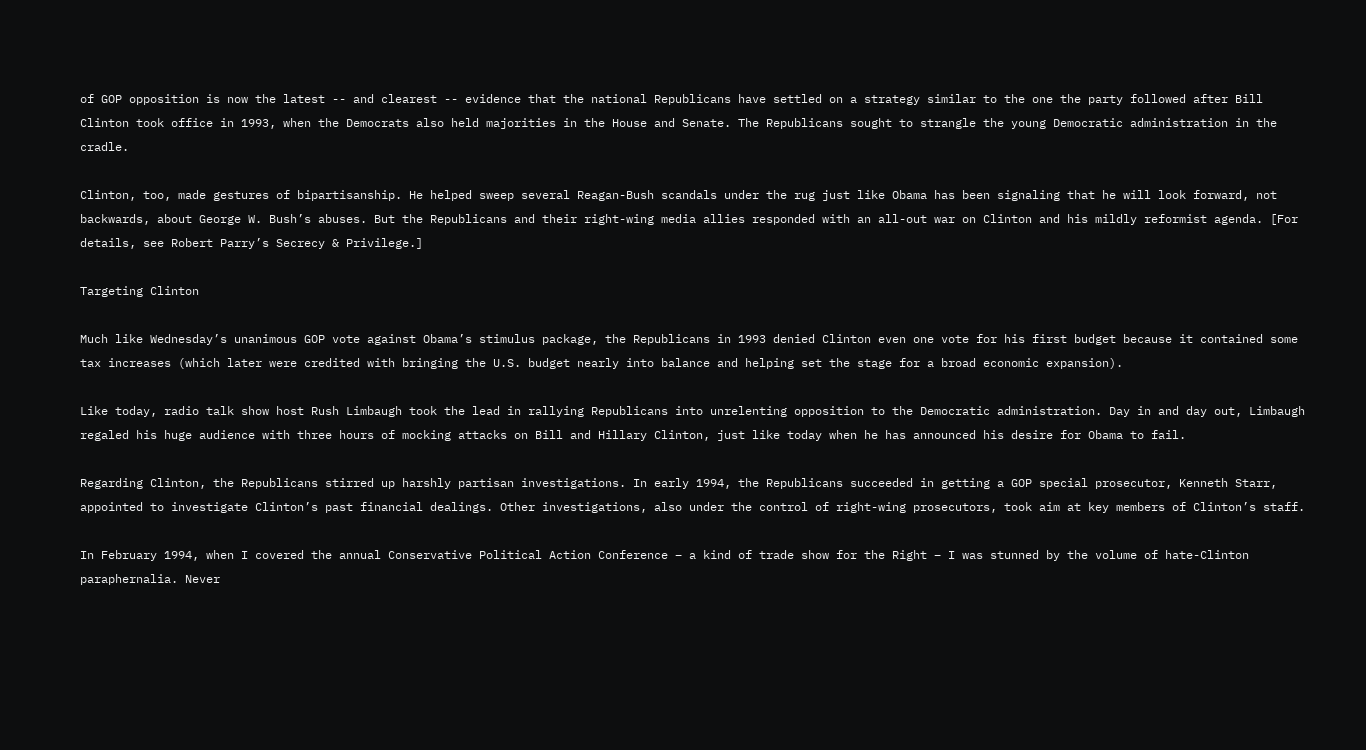of GOP opposition is now the latest -- and clearest -- evidence that the national Republicans have settled on a strategy similar to the one the party followed after Bill Clinton took office in 1993, when the Democrats also held majorities in the House and Senate. The Republicans sought to strangle the young Democratic administration in the cradle.

Clinton, too, made gestures of bipartisanship. He helped sweep several Reagan-Bush scandals under the rug just like Obama has been signaling that he will look forward, not backwards, about George W. Bush’s abuses. But the Republicans and their right-wing media allies responded with an all-out war on Clinton and his mildly reformist agenda. [For details, see Robert Parry’s Secrecy & Privilege.]

Targeting Clinton

Much like Wednesday’s unanimous GOP vote against Obama’s stimulus package, the Republicans in 1993 denied Clinton even one vote for his first budget because it contained some tax increases (which later were credited with bringing the U.S. budget nearly into balance and helping set the stage for a broad economic expansion).

Like today, radio talk show host Rush Limbaugh took the lead in rallying Republicans into unrelenting opposition to the Democratic administration. Day in and day out, Limbaugh regaled his huge audience with three hours of mocking attacks on Bill and Hillary Clinton, just like today when he has announced his desire for Obama to fail.

Regarding Clinton, the Republicans stirred up harshly partisan investigations. In early 1994, the Republicans succeeded in getting a GOP special prosecutor, Kenneth Starr, appointed to investigate Clinton’s past financial dealings. Other investigations, also under the control of right-wing prosecutors, took aim at key members of Clinton’s staff.

In February 1994, when I covered the annual Conservative Political Action Conference – a kind of trade show for the Right – I was stunned by the volume of hate-Clinton paraphernalia. Never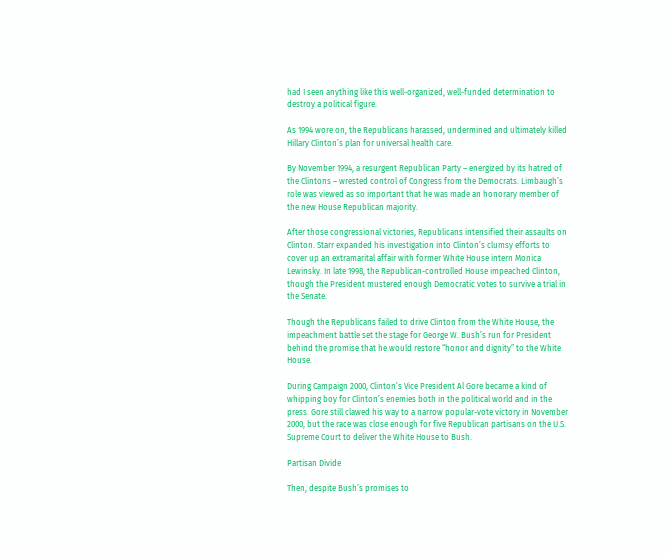had I seen anything like this well-organized, well-funded determination to destroy a political figure.

As 1994 wore on, the Republicans harassed, undermined and ultimately killed Hillary Clinton’s plan for universal health care.

By November 1994, a resurgent Republican Party – energized by its hatred of the Clintons – wrested control of Congress from the Democrats. Limbaugh’s role was viewed as so important that he was made an honorary member of the new House Republican majority.

After those congressional victories, Republicans intensified their assaults on Clinton. Starr expanded his investigation into Clinton’s clumsy efforts to cover up an extramarital affair with former White House intern Monica Lewinsky. In late 1998, the Republican-controlled House impeached Clinton, though the President mustered enough Democratic votes to survive a trial in the Senate.

Though the Republicans failed to drive Clinton from the White House, the impeachment battle set the stage for George W. Bush’s run for President behind the promise that he would restore “honor and dignity” to the White House.

During Campaign 2000, Clinton’s Vice President Al Gore became a kind of whipping boy for Clinton’s enemies both in the political world and in the press. Gore still clawed his way to a narrow popular-vote victory in November 2000, but the race was close enough for five Republican partisans on the U.S. Supreme Court to deliver the White House to Bush.

Partisan Divide

Then, despite Bush’s promises to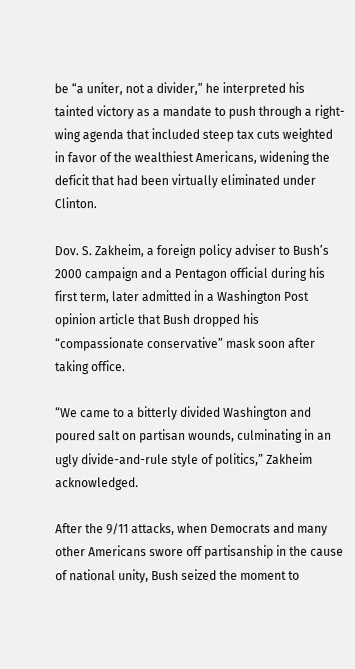be “a uniter, not a divider,” he interpreted his tainted victory as a mandate to push through a right-wing agenda that included steep tax cuts weighted in favor of the wealthiest Americans, widening the deficit that had been virtually eliminated under Clinton.

Dov. S. Zakheim, a foreign policy adviser to Bush’s 2000 campaign and a Pentagon official during his first term, later admitted in a Washington Post opinion article that Bush dropped his “compassionate conservative” mask soon after taking office.

“We came to a bitterly divided Washington and poured salt on partisan wounds, culminating in an ugly divide-and-rule style of politics,” Zakheim acknowledged.

After the 9/11 attacks, when Democrats and many other Americans swore off partisanship in the cause of national unity, Bush seized the moment to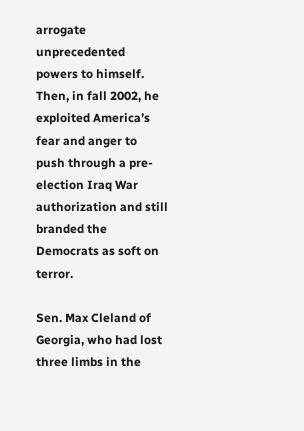arrogate unprecedented powers to himself. Then, in fall 2002, he exploited America’s fear and anger to push through a pre-election Iraq War authorization and still branded the Democrats as soft on terror.

Sen. Max Cleland of Georgia, who had lost three limbs in the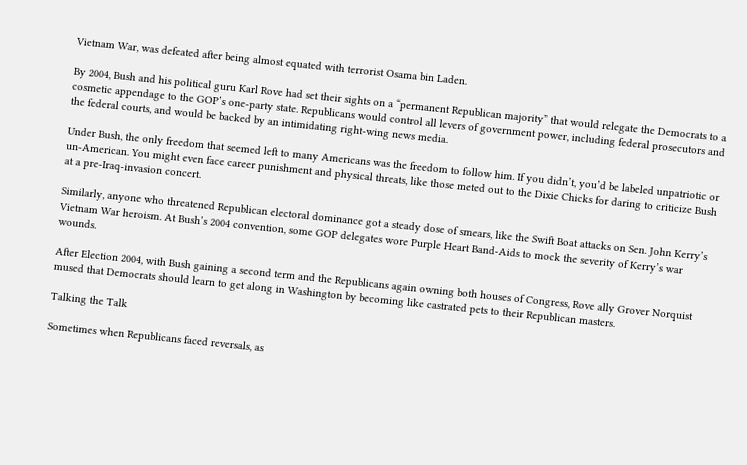Vietnam War, was defeated after being almost equated with terrorist Osama bin Laden.

By 2004, Bush and his political guru Karl Rove had set their sights on a “permanent Republican majority” that would relegate the Democrats to a cosmetic appendage to the GOP’s one-party state. Republicans would control all levers of government power, including federal prosecutors and the federal courts, and would be backed by an intimidating right-wing news media.

Under Bush, the only freedom that seemed left to many Americans was the freedom to follow him. If you didn’t, you’d be labeled unpatriotic or un-American. You might even face career punishment and physical threats, like those meted out to the Dixie Chicks for daring to criticize Bush at a pre-Iraq-invasion concert.

Similarly, anyone who threatened Republican electoral dominance got a steady dose of smears, like the Swift Boat attacks on Sen. John Kerry’s Vietnam War heroism. At Bush’s 2004 convention, some GOP delegates wore Purple Heart Band-Aids to mock the severity of Kerry’s war wounds.

After Election 2004, with Bush gaining a second term and the Republicans again owning both houses of Congress, Rove ally Grover Norquist mused that Democrats should learn to get along in Washington by becoming like castrated pets to their Republican masters.

Talking the Talk

Sometimes when Republicans faced reversals, as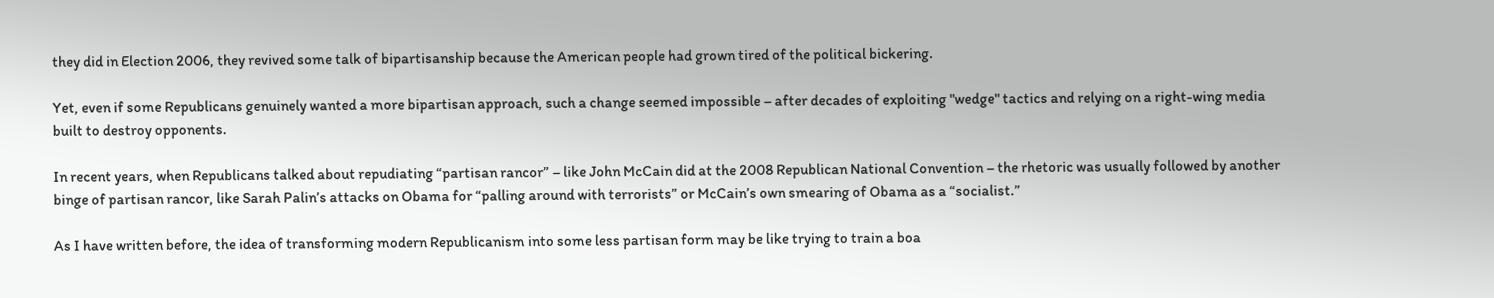they did in Election 2006, they revived some talk of bipartisanship because the American people had grown tired of the political bickering.

Yet, even if some Republicans genuinely wanted a more bipartisan approach, such a change seemed impossible – after decades of exploiting "wedge" tactics and relying on a right-wing media built to destroy opponents.

In recent years, when Republicans talked about repudiating “partisan rancor” – like John McCain did at the 2008 Republican National Convention – the rhetoric was usually followed by another binge of partisan rancor, like Sarah Palin’s attacks on Obama for “palling around with terrorists” or McCain’s own smearing of Obama as a “socialist.”

As I have written before, the idea of transforming modern Republicanism into some less partisan form may be like trying to train a boa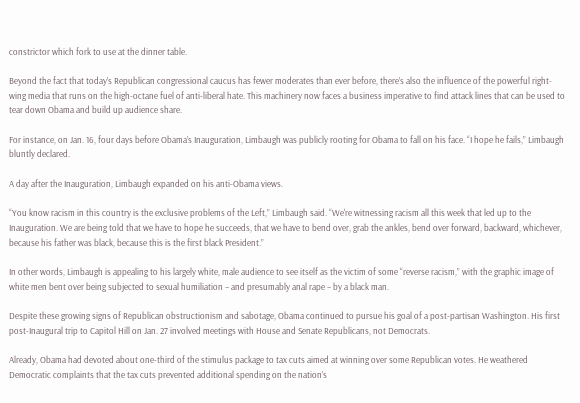constrictor which fork to use at the dinner table.

Beyond the fact that today’s Republican congressional caucus has fewer moderates than ever before, there’s also the influence of the powerful right-wing media that runs on the high-octane fuel of anti-liberal hate. This machinery now faces a business imperative to find attack lines that can be used to tear down Obama and build up audience share.

For instance, on Jan. 16, four days before Obama’s Inauguration, Limbaugh was publicly rooting for Obama to fall on his face. “I hope he fails,” Limbaugh bluntly declared.

A day after the Inauguration, Limbaugh expanded on his anti-Obama views.

“You know racism in this country is the exclusive problems of the Left,” Limbaugh said. “We're witnessing racism all this week that led up to the Inauguration. We are being told that we have to hope he succeeds, that we have to bend over, grab the ankles, bend over forward, backward, whichever, because his father was black, because this is the first black President.”

In other words, Limbaugh is appealing to his largely white, male audience to see itself as the victim of some “reverse racism,” with the graphic image of white men bent over being subjected to sexual humiliation – and presumably anal rape – by a black man.

Despite these growing signs of Republican obstructionism and sabotage, Obama continued to pursue his goal of a post-partisan Washington. His first post-Inaugural trip to Capitol Hill on Jan. 27 involved meetings with House and Senate Republicans, not Democrats.

Already, Obama had devoted about one-third of the stimulus package to tax cuts aimed at winning over some Republican votes. He weathered Democratic complaints that the tax cuts prevented additional spending on the nation’s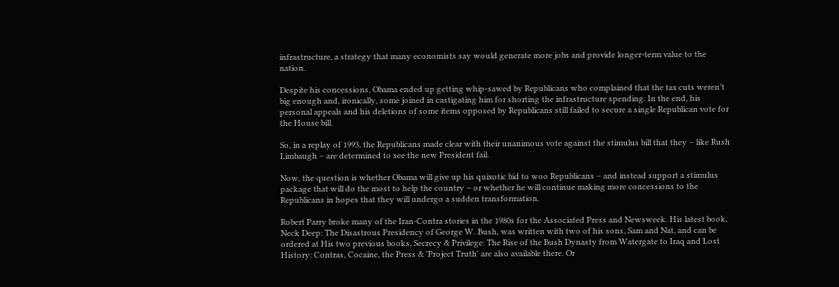infrastructure, a strategy that many economists say would generate more jobs and provide longer-term value to the nation.

Despite his concessions, Obama ended up getting whip-sawed by Republicans who complained that the tax cuts weren’t big enough and, ironically, some joined in castigating him for shorting the infrastructure spending. In the end, his personal appeals and his deletions of some items opposed by Republicans still failed to secure a single Republican vote for the House bill.

So, in a replay of 1993, the Republicans made clear with their unanimous vote against the stimulus bill that they – like Rush Limbaugh – are determined to see the new President fail.

Now, the question is whether Obama will give up his quixotic bid to woo Republicans – and instead support a stimulus package that will do the most to help the country – or whether he will continue making more concessions to the Republicans in hopes that they will undergo a sudden transformation.

Robert Parry broke many of the Iran-Contra stories in the 1980s for the Associated Press and Newsweek. His latest book, Neck Deep: The Disastrous Presidency of George W. Bush, was written with two of his sons, Sam and Nat, and can be ordered at His two previous books, Secrecy & Privilege: The Rise of the Bush Dynasty from Watergate to Iraq and Lost History: Contras, Cocaine, the Press & 'Project Truth' are also available there. Or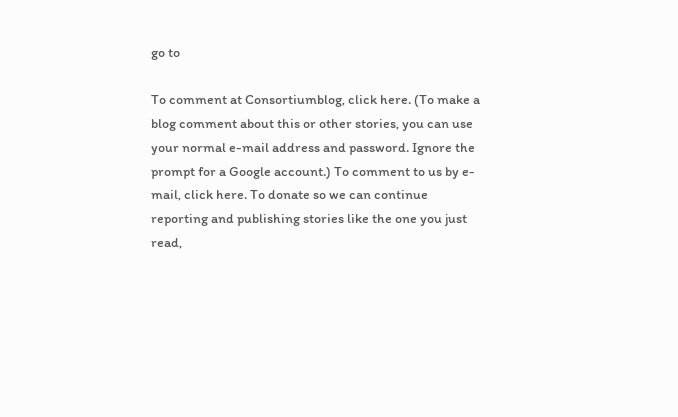go to

To comment at Consortiumblog, click here. (To make a blog comment about this or other stories, you can use your normal e-mail address and password. Ignore the prompt for a Google account.) To comment to us by e-mail, click here. To donate so we can continue reporting and publishing stories like the one you just read,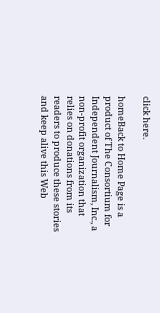click here.

homeBack to Home Page is a product of The Consortium for Independent Journalism, Inc., a non-profit organization that relies on donations from its readers to produce these stories and keep alive this Web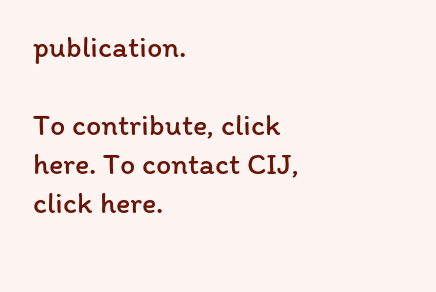publication.

To contribute, click here. To contact CIJ, click here.